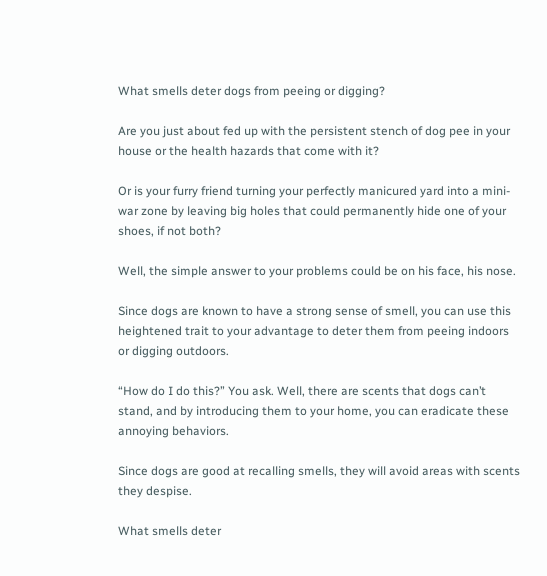What smells deter dogs from peeing or digging?

Are you just about fed up with the persistent stench of dog pee in your house or the health hazards that come with it?

Or is your furry friend turning your perfectly manicured yard into a mini-war zone by leaving big holes that could permanently hide one of your shoes, if not both?

Well, the simple answer to your problems could be on his face, his nose.

Since dogs are known to have a strong sense of smell, you can use this heightened trait to your advantage to deter them from peeing indoors or digging outdoors.

“How do I do this?” You ask. Well, there are scents that dogs can’t stand, and by introducing them to your home, you can eradicate these annoying behaviors.

Since dogs are good at recalling smells, they will avoid areas with scents they despise.

What smells deter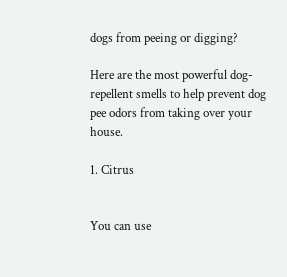dogs from peeing or digging?

Here are the most powerful dog-repellent smells to help prevent dog pee odors from taking over your house.

1. Citrus


You can use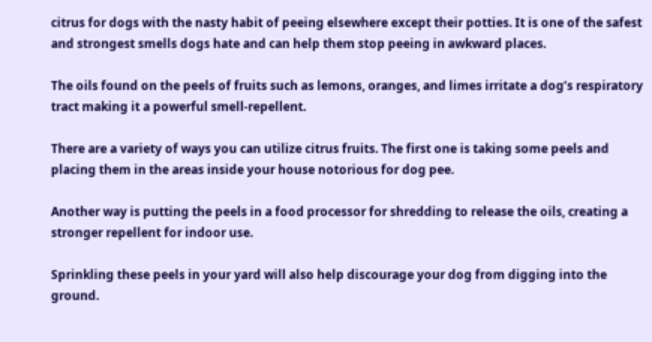citrus for dogs with the nasty habit of peeing elsewhere except their potties. It is one of the safest and strongest smells dogs hate and can help them stop peeing in awkward places.

The oils found on the peels of fruits such as lemons, oranges, and limes irritate a dog’s respiratory tract making it a powerful smell-repellent.

There are a variety of ways you can utilize citrus fruits. The first one is taking some peels and placing them in the areas inside your house notorious for dog pee.

Another way is putting the peels in a food processor for shredding to release the oils, creating a stronger repellent for indoor use.

Sprinkling these peels in your yard will also help discourage your dog from digging into the ground.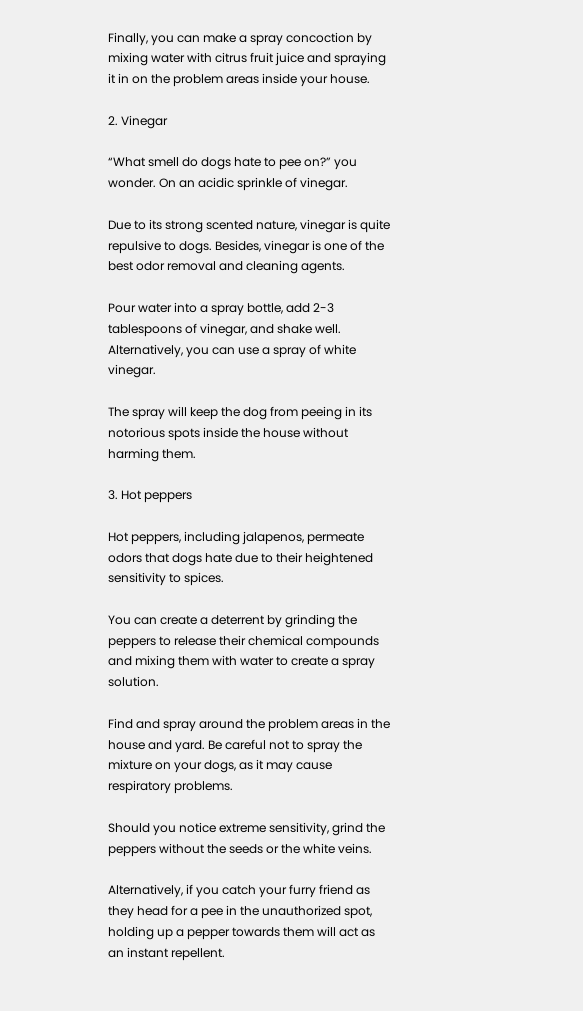Finally, you can make a spray concoction by mixing water with citrus fruit juice and spraying it in on the problem areas inside your house.

2. Vinegar

“What smell do dogs hate to pee on?” you wonder. On an acidic sprinkle of vinegar.

Due to its strong scented nature, vinegar is quite repulsive to dogs. Besides, vinegar is one of the best odor removal and cleaning agents.

Pour water into a spray bottle, add 2-3 tablespoons of vinegar, and shake well. Alternatively, you can use a spray of white vinegar.

The spray will keep the dog from peeing in its notorious spots inside the house without harming them.

3. Hot peppers

Hot peppers, including jalapenos, permeate odors that dogs hate due to their heightened sensitivity to spices.

You can create a deterrent by grinding the peppers to release their chemical compounds and mixing them with water to create a spray solution.

Find and spray around the problem areas in the house and yard. Be careful not to spray the mixture on your dogs, as it may cause respiratory problems.

Should you notice extreme sensitivity, grind the peppers without the seeds or the white veins.

Alternatively, if you catch your furry friend as they head for a pee in the unauthorized spot, holding up a pepper towards them will act as an instant repellent.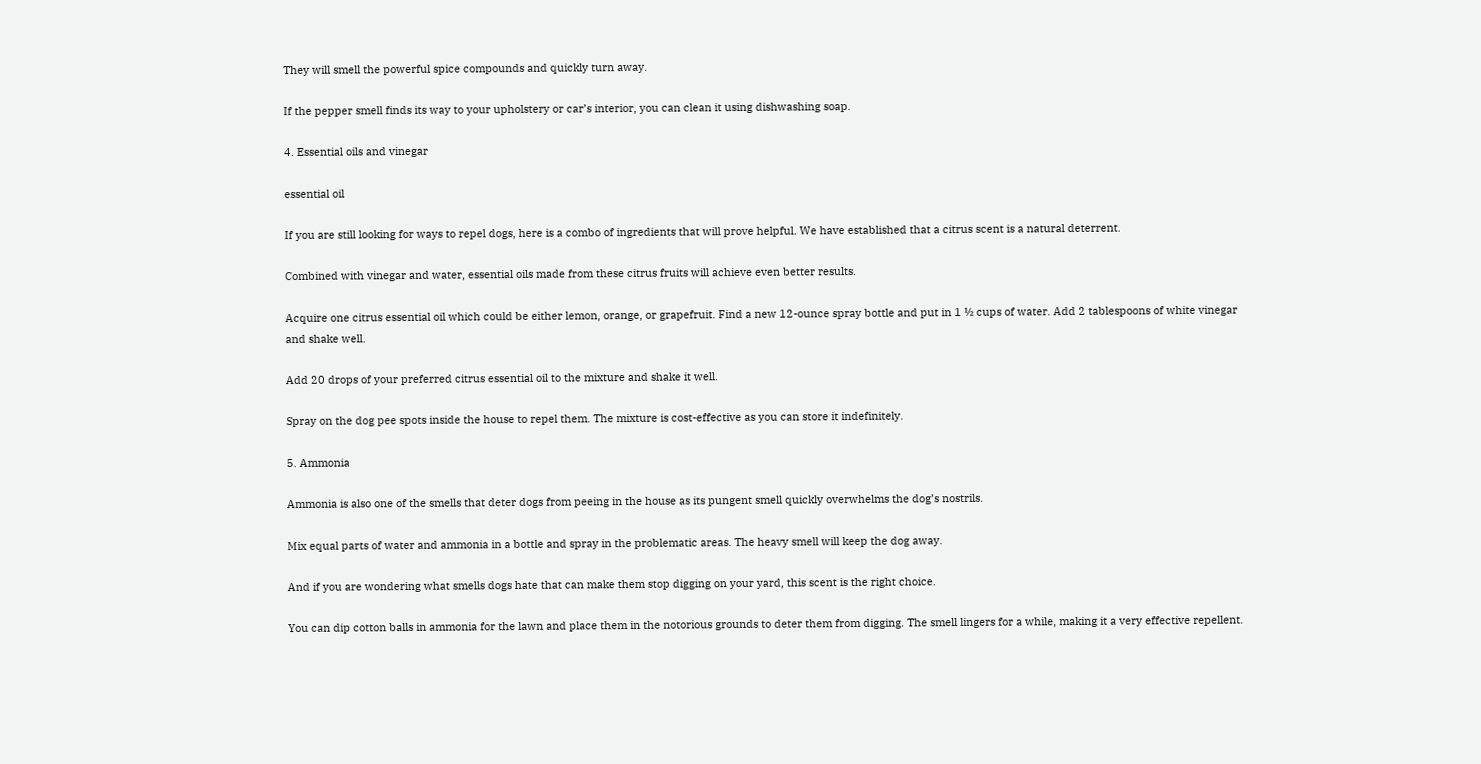They will smell the powerful spice compounds and quickly turn away.

If the pepper smell finds its way to your upholstery or car’s interior, you can clean it using dishwashing soap.

4. Essential oils and vinegar

essential oil

If you are still looking for ways to repel dogs, here is a combo of ingredients that will prove helpful. We have established that a citrus scent is a natural deterrent.

Combined with vinegar and water, essential oils made from these citrus fruits will achieve even better results.

Acquire one citrus essential oil which could be either lemon, orange, or grapefruit. Find a new 12-ounce spray bottle and put in 1 ½ cups of water. Add 2 tablespoons of white vinegar and shake well.

Add 20 drops of your preferred citrus essential oil to the mixture and shake it well.

Spray on the dog pee spots inside the house to repel them. The mixture is cost-effective as you can store it indefinitely.

5. Ammonia

Ammonia is also one of the smells that deter dogs from peeing in the house as its pungent smell quickly overwhelms the dog’s nostrils.

Mix equal parts of water and ammonia in a bottle and spray in the problematic areas. The heavy smell will keep the dog away.

And if you are wondering what smells dogs hate that can make them stop digging on your yard, this scent is the right choice.

You can dip cotton balls in ammonia for the lawn and place them in the notorious grounds to deter them from digging. The smell lingers for a while, making it a very effective repellent.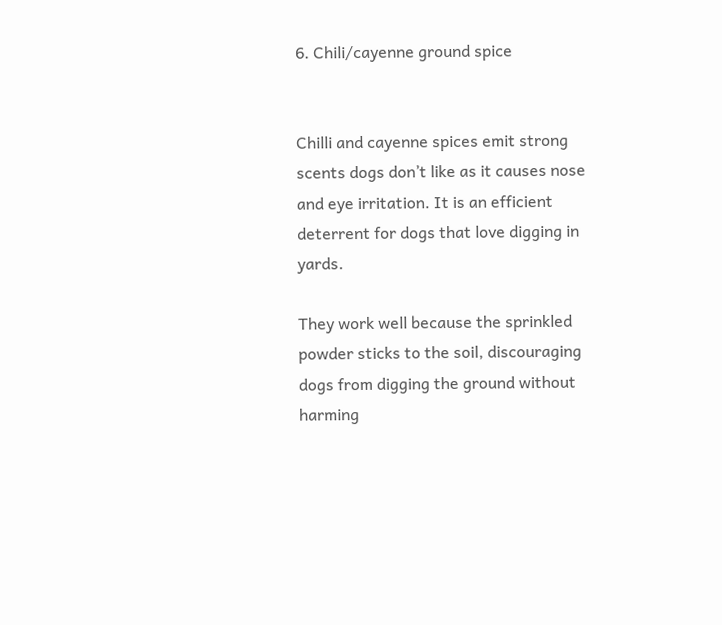6. Chili/cayenne ground spice


Chilli and cayenne spices emit strong scents dogs don’t like as it causes nose and eye irritation. It is an efficient deterrent for dogs that love digging in yards.

They work well because the sprinkled powder sticks to the soil, discouraging dogs from digging the ground without harming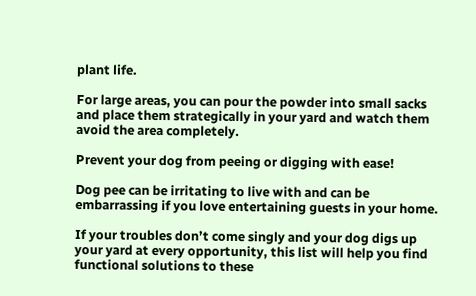plant life.

For large areas, you can pour the powder into small sacks and place them strategically in your yard and watch them avoid the area completely.

Prevent your dog from peeing or digging with ease!

Dog pee can be irritating to live with and can be embarrassing if you love entertaining guests in your home.

If your troubles don’t come singly and your dog digs up your yard at every opportunity, this list will help you find functional solutions to these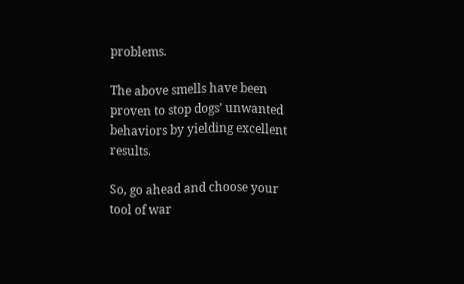problems.

The above smells have been proven to stop dogs’ unwanted behaviors by yielding excellent results.

So, go ahead and choose your tool of war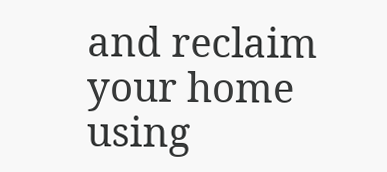and reclaim your home using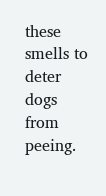these smells to deter dogs from peeing.